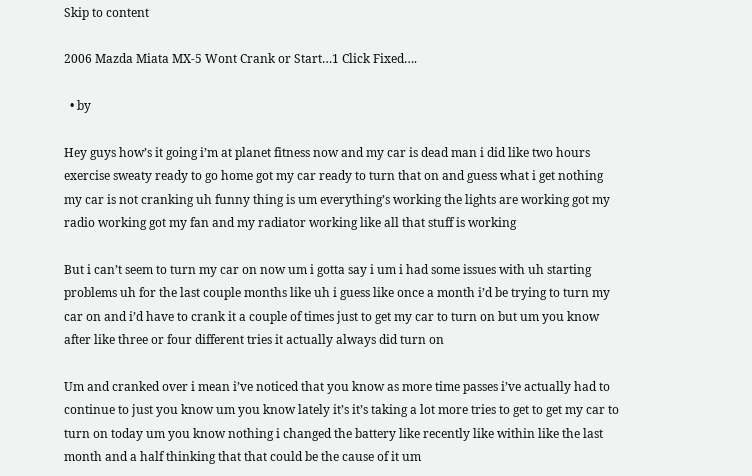Skip to content

2006 Mazda Miata MX-5 Wont Crank or Start…1 Click Fixed….

  • by

Hey guys how’s it going i’m at planet fitness now and my car is dead man i did like two hours exercise sweaty ready to go home got my car ready to turn that on and guess what i get nothing my car is not cranking uh funny thing is um everything’s working the lights are working got my radio working got my fan and my radiator working like all that stuff is working

But i can’t seem to turn my car on now um i gotta say i um i had some issues with uh starting problems uh for the last couple months like uh i guess like once a month i’d be trying to turn my car on and i’d have to crank it a couple of times just to get my car to turn on but um you know after like three or four different tries it actually always did turn on

Um and cranked over i mean i’ve noticed that you know as more time passes i’ve actually had to continue to just you know um you know lately it’s it’s taking a lot more tries to get to get my car to turn on today um you know nothing i changed the battery like recently like within like the last month and a half thinking that that could be the cause of it um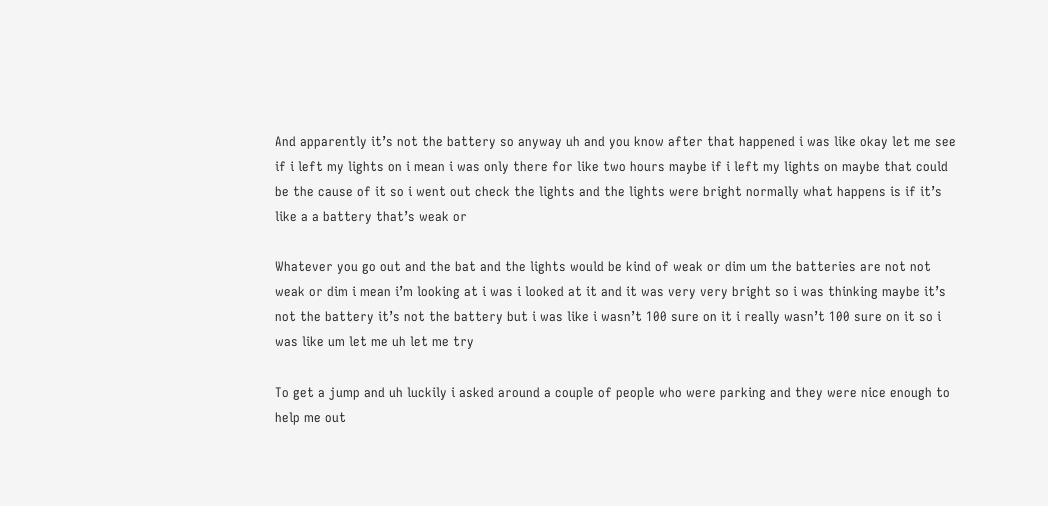And apparently it’s not the battery so anyway uh and you know after that happened i was like okay let me see if i left my lights on i mean i was only there for like two hours maybe if i left my lights on maybe that could be the cause of it so i went out check the lights and the lights were bright normally what happens is if it’s like a a battery that’s weak or

Whatever you go out and the bat and the lights would be kind of weak or dim um the batteries are not not weak or dim i mean i’m looking at i was i looked at it and it was very very bright so i was thinking maybe it’s not the battery it’s not the battery but i was like i wasn’t 100 sure on it i really wasn’t 100 sure on it so i was like um let me uh let me try

To get a jump and uh luckily i asked around a couple of people who were parking and they were nice enough to help me out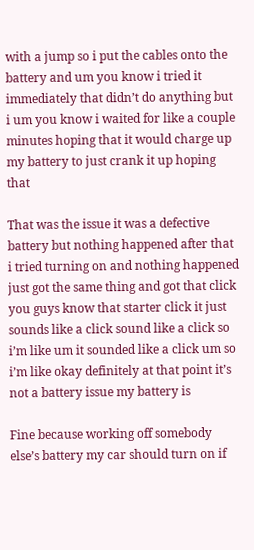with a jump so i put the cables onto the battery and um you know i tried it immediately that didn’t do anything but i um you know i waited for like a couple minutes hoping that it would charge up my battery to just crank it up hoping that

That was the issue it was a defective battery but nothing happened after that i tried turning on and nothing happened just got the same thing and got that click you guys know that starter click it just sounds like a click sound like a click so i’m like um it sounded like a click um so i’m like okay definitely at that point it’s not a battery issue my battery is

Fine because working off somebody else’s battery my car should turn on if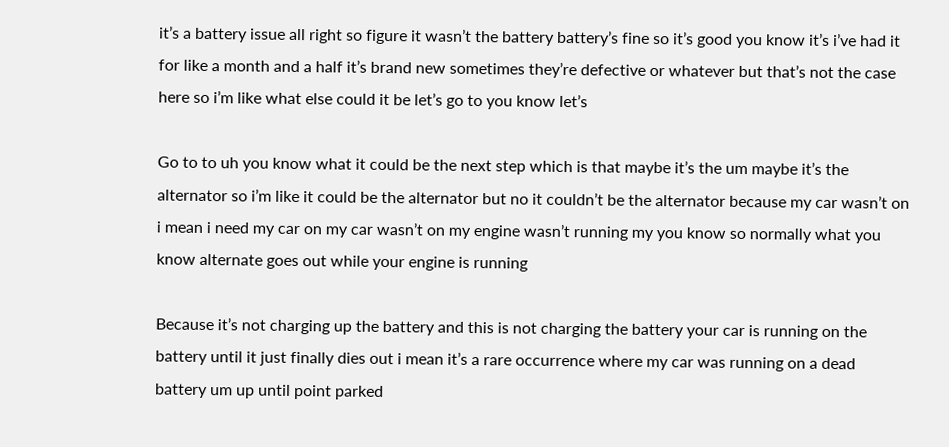it’s a battery issue all right so figure it wasn’t the battery battery’s fine so it’s good you know it’s i’ve had it for like a month and a half it’s brand new sometimes they’re defective or whatever but that’s not the case here so i’m like what else could it be let’s go to you know let’s

Go to to uh you know what it could be the next step which is that maybe it’s the um maybe it’s the alternator so i’m like it could be the alternator but no it couldn’t be the alternator because my car wasn’t on i mean i need my car on my car wasn’t on my engine wasn’t running my you know so normally what you know alternate goes out while your engine is running

Because it’s not charging up the battery and this is not charging the battery your car is running on the battery until it just finally dies out i mean it’s a rare occurrence where my car was running on a dead battery um up until point parked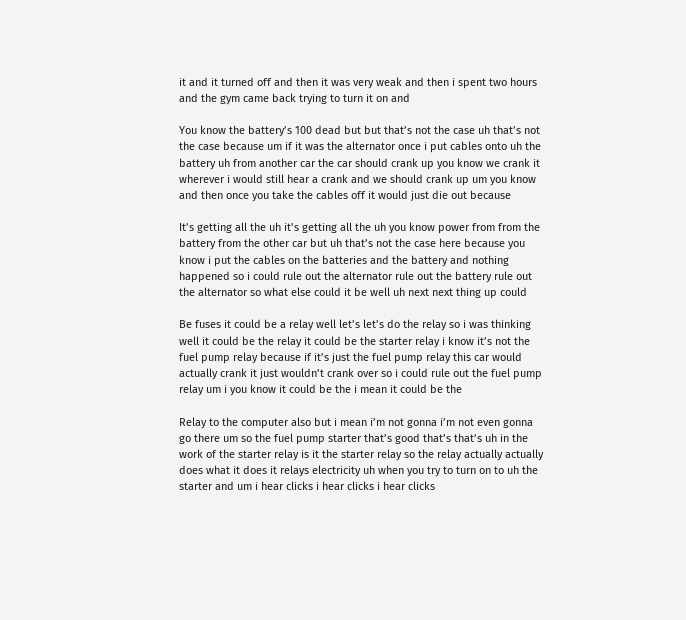it and it turned off and then it was very weak and then i spent two hours and the gym came back trying to turn it on and

You know the battery’s 100 dead but but that’s not the case uh that’s not the case because um if it was the alternator once i put cables onto uh the battery uh from another car the car should crank up you know we crank it wherever i would still hear a crank and we should crank up um you know and then once you take the cables off it would just die out because

It’s getting all the uh it’s getting all the uh you know power from from the battery from the other car but uh that’s not the case here because you know i put the cables on the batteries and the battery and nothing happened so i could rule out the alternator rule out the battery rule out the alternator so what else could it be well uh next next thing up could

Be fuses it could be a relay well let’s let’s do the relay so i was thinking well it could be the relay it could be the starter relay i know it’s not the fuel pump relay because if it’s just the fuel pump relay this car would actually crank it just wouldn’t crank over so i could rule out the fuel pump relay um i you know it could be the i mean it could be the

Relay to the computer also but i mean i’m not gonna i’m not even gonna go there um so the fuel pump starter that’s good that’s that’s uh in the work of the starter relay is it the starter relay so the relay actually actually does what it does it relays electricity uh when you try to turn on to uh the starter and um i hear clicks i hear clicks i hear clicks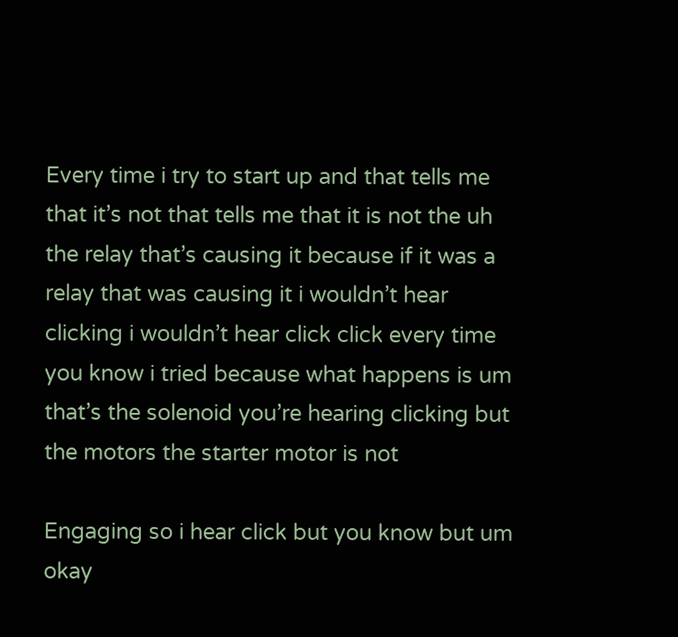Every time i try to start up and that tells me that it’s not that tells me that it is not the uh the relay that’s causing it because if it was a relay that was causing it i wouldn’t hear clicking i wouldn’t hear click click every time you know i tried because what happens is um that’s the solenoid you’re hearing clicking but the motors the starter motor is not

Engaging so i hear click but you know but um okay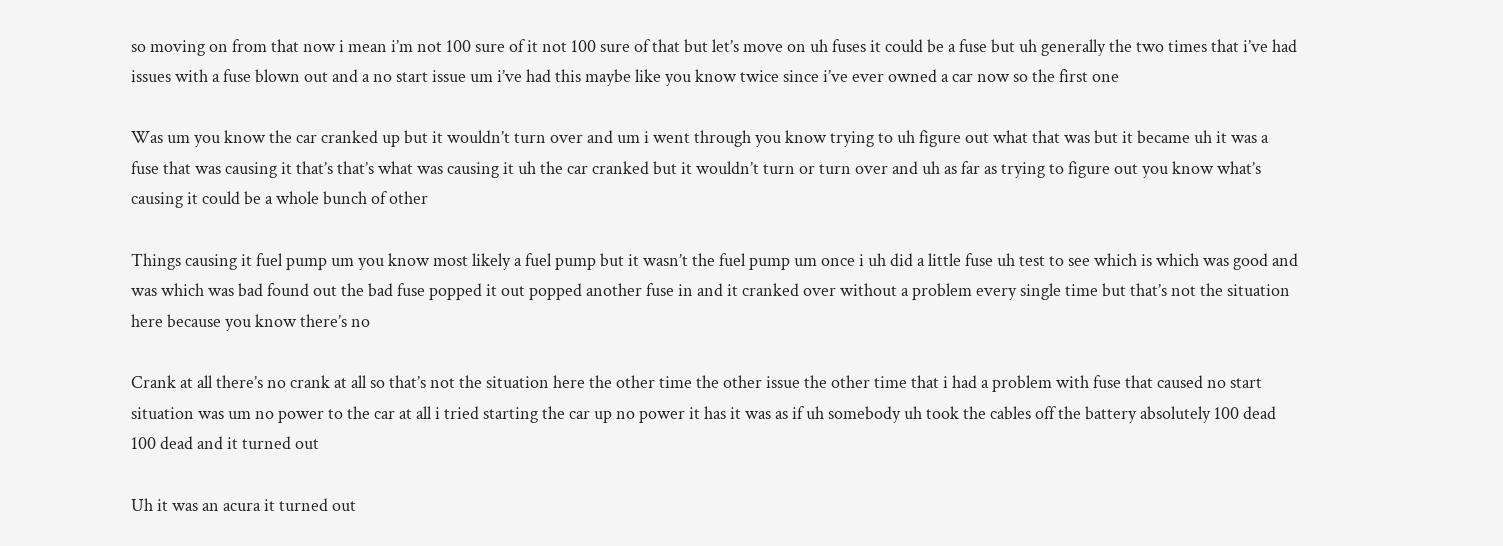so moving on from that now i mean i’m not 100 sure of it not 100 sure of that but let’s move on uh fuses it could be a fuse but uh generally the two times that i’ve had issues with a fuse blown out and a no start issue um i’ve had this maybe like you know twice since i’ve ever owned a car now so the first one

Was um you know the car cranked up but it wouldn’t turn over and um i went through you know trying to uh figure out what that was but it became uh it was a fuse that was causing it that’s that’s what was causing it uh the car cranked but it wouldn’t turn or turn over and uh as far as trying to figure out you know what’s causing it could be a whole bunch of other

Things causing it fuel pump um you know most likely a fuel pump but it wasn’t the fuel pump um once i uh did a little fuse uh test to see which is which was good and was which was bad found out the bad fuse popped it out popped another fuse in and it cranked over without a problem every single time but that’s not the situation here because you know there’s no

Crank at all there’s no crank at all so that’s not the situation here the other time the other issue the other time that i had a problem with fuse that caused no start situation was um no power to the car at all i tried starting the car up no power it has it was as if uh somebody uh took the cables off the battery absolutely 100 dead 100 dead and it turned out

Uh it was an acura it turned out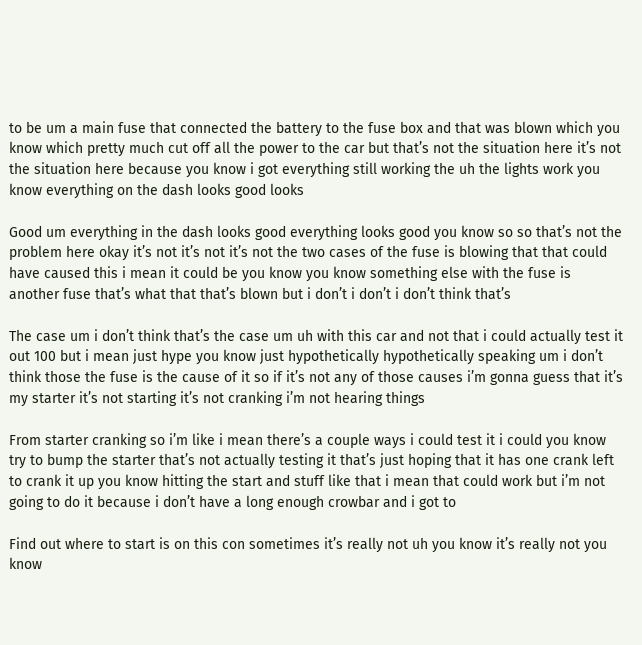to be um a main fuse that connected the battery to the fuse box and that was blown which you know which pretty much cut off all the power to the car but that’s not the situation here it’s not the situation here because you know i got everything still working the uh the lights work you know everything on the dash looks good looks

Good um everything in the dash looks good everything looks good you know so so that’s not the problem here okay it’s not it’s not it’s not the two cases of the fuse is blowing that that could have caused this i mean it could be you know you know something else with the fuse is another fuse that’s what that that’s blown but i don’t i don’t i don’t think that’s

The case um i don’t think that’s the case um uh with this car and not that i could actually test it out 100 but i mean just hype you know just hypothetically hypothetically speaking um i don’t think those the fuse is the cause of it so if it’s not any of those causes i’m gonna guess that it’s my starter it’s not starting it’s not cranking i’m not hearing things

From starter cranking so i’m like i mean there’s a couple ways i could test it i could you know try to bump the starter that’s not actually testing it that’s just hoping that it has one crank left to crank it up you know hitting the start and stuff like that i mean that could work but i’m not going to do it because i don’t have a long enough crowbar and i got to

Find out where to start is on this con sometimes it’s really not uh you know it’s really not you know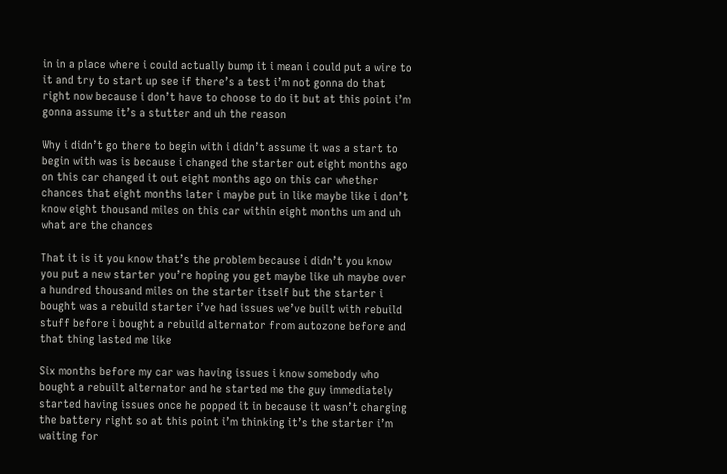in in a place where i could actually bump it i mean i could put a wire to it and try to start up see if there’s a test i’m not gonna do that right now because i don’t have to choose to do it but at this point i’m gonna assume it’s a stutter and uh the reason

Why i didn’t go there to begin with i didn’t assume it was a start to begin with was is because i changed the starter out eight months ago on this car changed it out eight months ago on this car whether chances that eight months later i maybe put in like maybe like i don’t know eight thousand miles on this car within eight months um and uh what are the chances

That it is it you know that’s the problem because i didn’t you know you put a new starter you’re hoping you get maybe like uh maybe over a hundred thousand miles on the starter itself but the starter i bought was a rebuild starter i’ve had issues we’ve built with rebuild stuff before i bought a rebuild alternator from autozone before and that thing lasted me like

Six months before my car was having issues i know somebody who bought a rebuilt alternator and he started me the guy immediately started having issues once he popped it in because it wasn’t charging the battery right so at this point i’m thinking it’s the starter i’m waiting for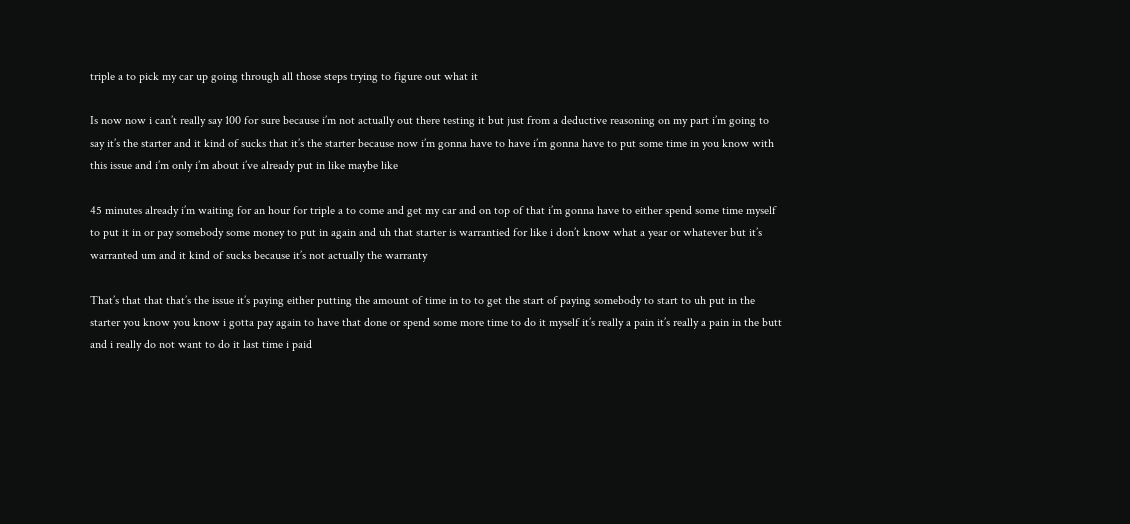triple a to pick my car up going through all those steps trying to figure out what it

Is now now i can’t really say 100 for sure because i’m not actually out there testing it but just from a deductive reasoning on my part i’m going to say it’s the starter and it kind of sucks that it’s the starter because now i’m gonna have to have i’m gonna have to put some time in you know with this issue and i’m only i’m about i’ve already put in like maybe like

45 minutes already i’m waiting for an hour for triple a to come and get my car and on top of that i’m gonna have to either spend some time myself to put it in or pay somebody some money to put in again and uh that starter is warrantied for like i don’t know what a year or whatever but it’s warranted um and it kind of sucks because it’s not actually the warranty

That’s that that that’s the issue it’s paying either putting the amount of time in to to get the start of paying somebody to start to uh put in the starter you know you know i gotta pay again to have that done or spend some more time to do it myself it’s really a pain it’s really a pain in the butt and i really do not want to do it last time i paid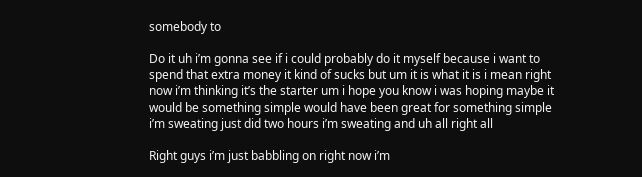somebody to

Do it uh i’m gonna see if i could probably do it myself because i want to spend that extra money it kind of sucks but um it is what it is i mean right now i’m thinking it’s the starter um i hope you know i was hoping maybe it would be something simple would have been great for something simple i’m sweating just did two hours i’m sweating and uh all right all

Right guys i’m just babbling on right now i’m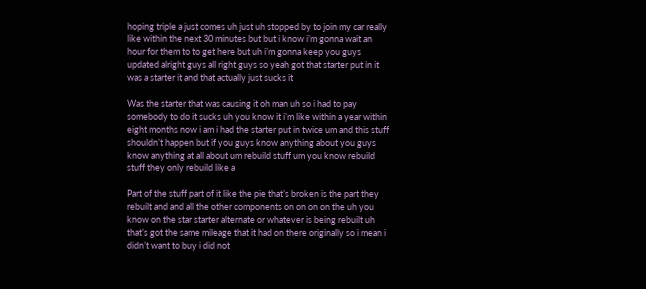hoping triple a just comes uh just uh stopped by to join my car really like within the next 30 minutes but but i know i’m gonna wait an hour for them to to get here but uh i’m gonna keep you guys updated alright guys all right guys so yeah got that starter put in it was a starter it and that actually just sucks it

Was the starter that was causing it oh man uh so i had to pay somebody to do it sucks uh you know it i’m like within a year within eight months now i am i had the starter put in twice um and this stuff shouldn’t happen but if you guys know anything about you guys know anything at all about um rebuild stuff um you know rebuild stuff they only rebuild like a

Part of the stuff part of it like the pie that’s broken is the part they rebuilt and and all the other components on on on on the uh you know on the star starter alternate or whatever is being rebuilt uh that’s got the same mileage that it had on there originally so i mean i didn’t want to buy i did not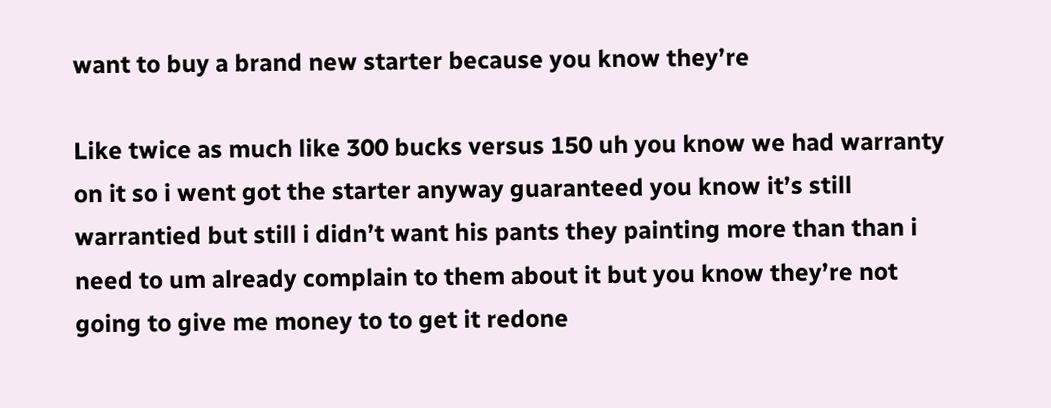want to buy a brand new starter because you know they’re

Like twice as much like 300 bucks versus 150 uh you know we had warranty on it so i went got the starter anyway guaranteed you know it’s still warrantied but still i didn’t want his pants they painting more than than i need to um already complain to them about it but you know they’re not going to give me money to to get it redone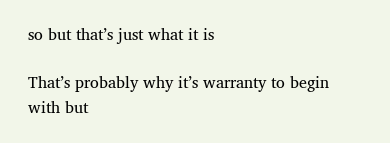so but that’s just what it is

That’s probably why it’s warranty to begin with but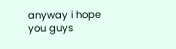anyway i hope you guys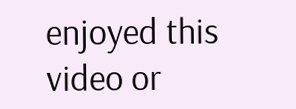enjoyed this video or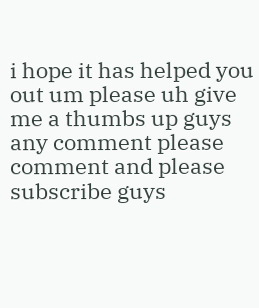i hope it has helped you out um please uh give me a thumbs up guys any comment please comment and please subscribe guys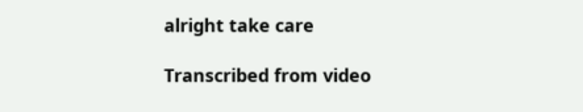alright take care

Transcribed from video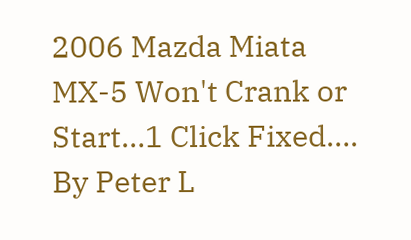2006 Mazda Miata MX-5 Won't Crank or Start…1 Click Fixed…. By Peter L